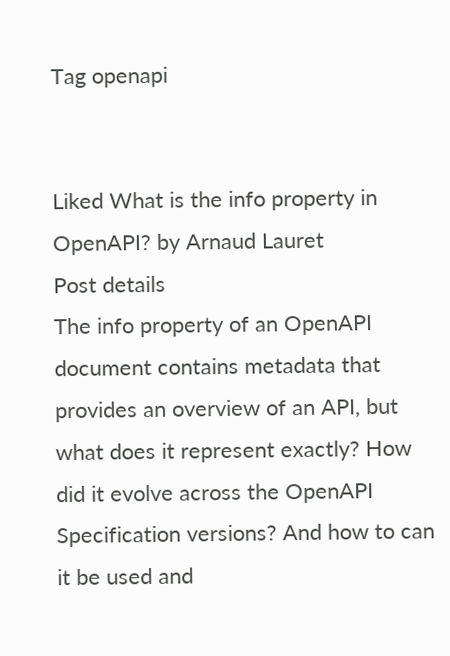Tag openapi


Liked What is the info property in OpenAPI? by Arnaud Lauret
Post details
The info property of an OpenAPI document contains metadata that provides an overview of an API, but what does it represent exactly? How did it evolve across the OpenAPI Specification versions? And how to can it be used and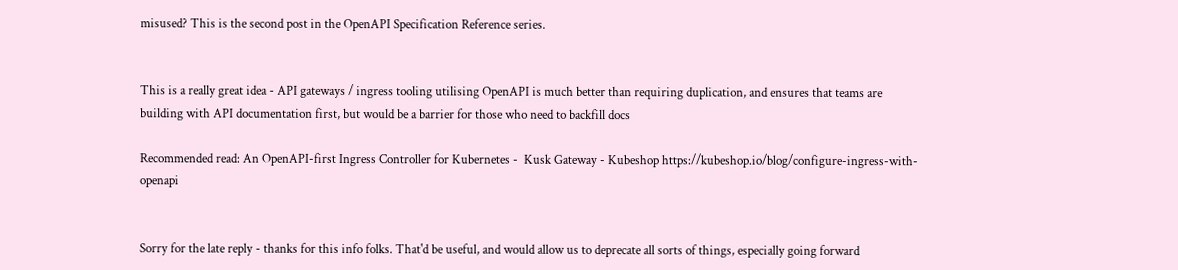misused? This is the second post in the OpenAPI Specification Reference series.


This is a really great idea - API gateways / ingress tooling utilising OpenAPI is much better than requiring duplication, and ensures that teams are building with API documentation first, but would be a barrier for those who need to backfill docs

Recommended read: An OpenAPI-first Ingress Controller for Kubernetes -  Kusk Gateway - Kubeshop https://kubeshop.io/blog/configure-ingress-with-openapi


Sorry for the late reply - thanks for this info folks. That'd be useful, and would allow us to deprecate all sorts of things, especially going forward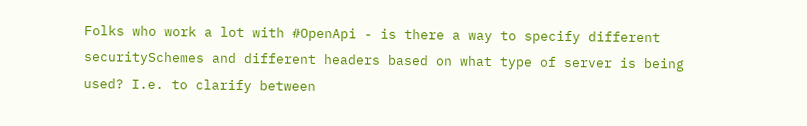Folks who work a lot with #OpenApi - is there a way to specify different securitySchemes and different headers based on what type of server is being used? I.e. to clarify between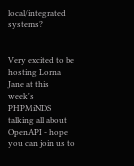local/integrated systems?


Very excited to be hosting Lorna Jane at this week's PHPMiNDS talking all about OpenAPI - hope you can join us to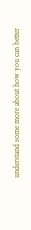understand some more about how you can better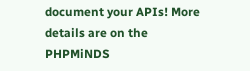document your APIs! More details are on the PHPMiNDS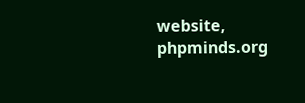website, phpminds.org